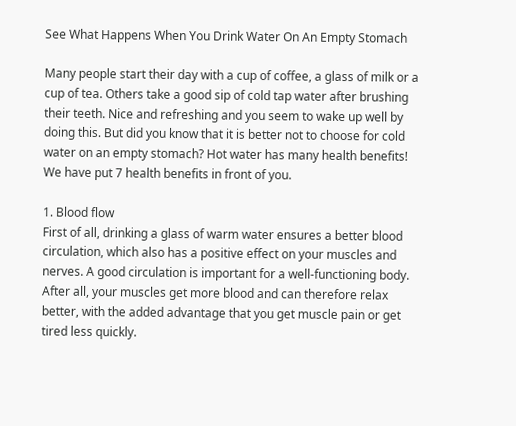See What Happens When You Drink Water On An Empty Stomach

Many people start their day with a cup of coffee, a glass of milk or a cup of tea. Others take a good sip of cold tap water after brushing their teeth. Nice and refreshing and you seem to wake up well by doing this. But did you know that it is better not to choose for cold water on an empty stomach? Hot water has many health benefits! We have put 7 health benefits in front of you.

1. Blood flow
First of all, drinking a glass of warm water ensures a better blood circulation, which also has a positive effect on your muscles and nerves. A good circulation is important for a well-functioning body. After all, your muscles get more blood and can therefore relax better, with the added advantage that you get muscle pain or get tired less quickly.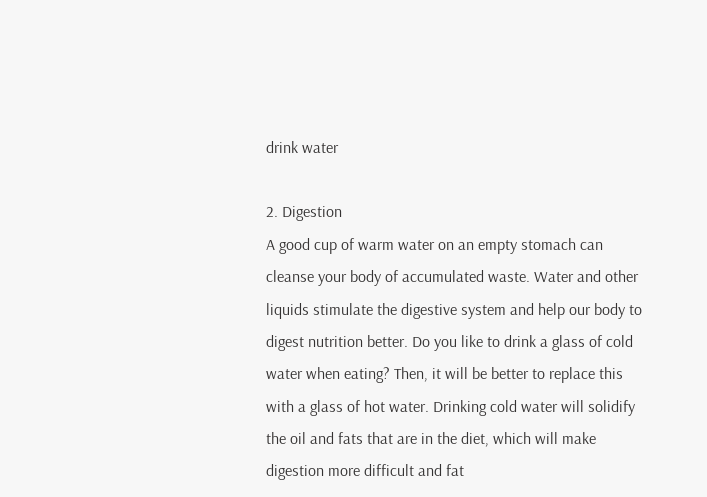drink water

2. Digestion
A good cup of warm water on an empty stomach can cleanse your body of accumulated waste. Water and other liquids stimulate the digestive system and help our body to digest nutrition better. Do you like to drink a glass of cold water when eating? Then, it will be better to replace this with a glass of hot water. Drinking cold water will solidify the oil and fats that are in the diet, which will make digestion more difficult and fat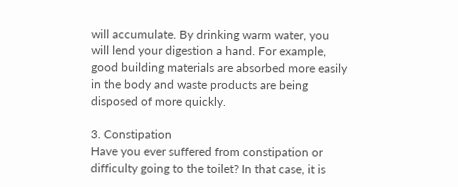will accumulate. By drinking warm water, you will lend your digestion a hand. For example, good building materials are absorbed more easily in the body and waste products are being disposed of more quickly.

3. Constipation
Have you ever suffered from constipation or difficulty going to the toilet? In that case, it is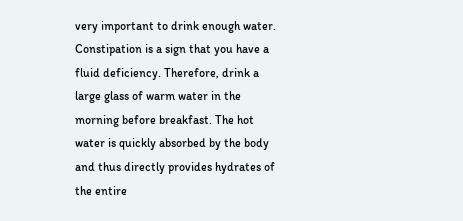very important to drink enough water. Constipation is a sign that you have a fluid deficiency. Therefore, drink a large glass of warm water in the morning before breakfast. The hot water is quickly absorbed by the body and thus directly provides hydrates of the entire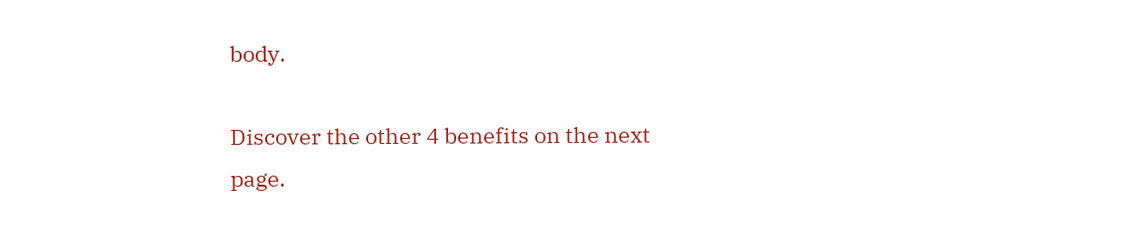body.

Discover the other 4 benefits on the next page.